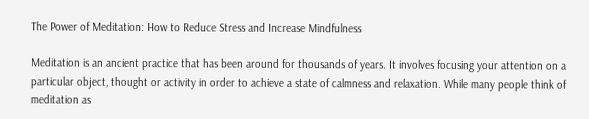The Power of Meditation: How to Reduce Stress and Increase Mindfulness

Meditation is an ancient practice that has been around for thousands of years. It involves focusing your attention on a particular object, thought or activity in order to achieve a state of calmness and relaxation. While many people think of meditation as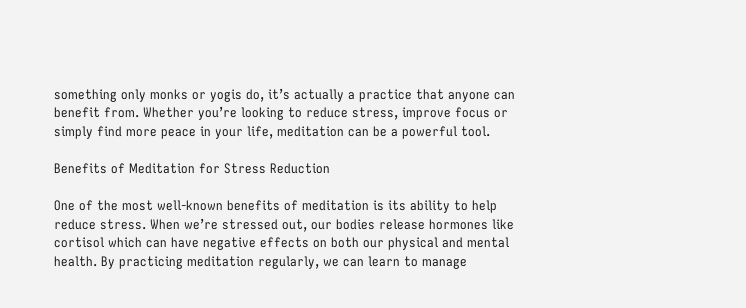something only monks or yogis do, it’s actually a practice that anyone can benefit from. Whether you’re looking to reduce stress, improve focus or simply find more peace in your life, meditation can be a powerful tool.

Benefits of Meditation for Stress Reduction

One of the most well-known benefits of meditation is its ability to help reduce stress. When we’re stressed out, our bodies release hormones like cortisol which can have negative effects on both our physical and mental health. By practicing meditation regularly, we can learn to manage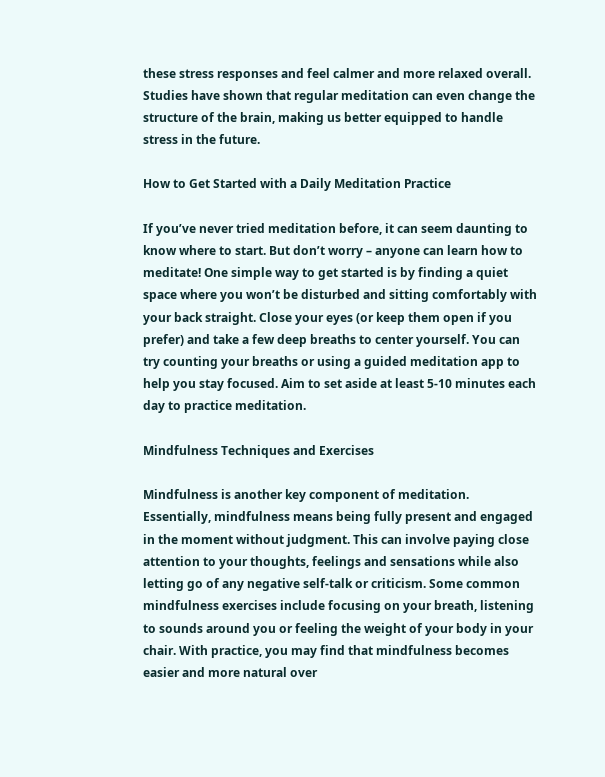these stress responses and feel calmer and more relaxed overall. Studies have shown that regular meditation can even change the structure of the brain, making us better equipped to handle stress in the future.

How to Get Started with a Daily Meditation Practice

If you’ve never tried meditation before, it can seem daunting to know where to start. But don’t worry – anyone can learn how to meditate! One simple way to get started is by finding a quiet space where you won’t be disturbed and sitting comfortably with your back straight. Close your eyes (or keep them open if you prefer) and take a few deep breaths to center yourself. You can try counting your breaths or using a guided meditation app to help you stay focused. Aim to set aside at least 5-10 minutes each day to practice meditation.

Mindfulness Techniques and Exercises

Mindfulness is another key component of meditation. Essentially, mindfulness means being fully present and engaged in the moment without judgment. This can involve paying close attention to your thoughts, feelings and sensations while also letting go of any negative self-talk or criticism. Some common mindfulness exercises include focusing on your breath, listening to sounds around you or feeling the weight of your body in your chair. With practice, you may find that mindfulness becomes easier and more natural over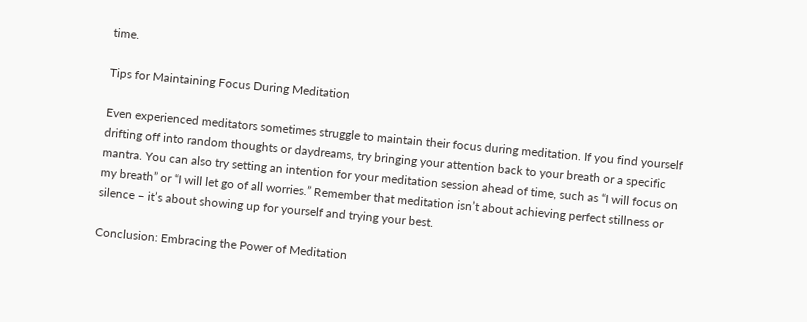time.

Tips for Maintaining Focus During Meditation

Even experienced meditators sometimes struggle to maintain their focus during meditation. If you find yourself drifting off into random thoughts or daydreams, try bringing your attention back to your breath or a specific mantra. You can also try setting an intention for your meditation session ahead of time, such as “I will focus on my breath” or “I will let go of all worries.” Remember that meditation isn’t about achieving perfect stillness or silence – it’s about showing up for yourself and trying your best.

Conclusion: Embracing the Power of Meditation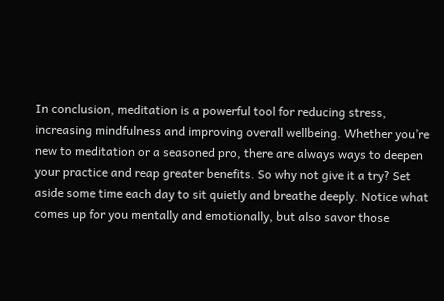In conclusion, meditation is a powerful tool for reducing stress, increasing mindfulness and improving overall wellbeing. Whether you’re new to meditation or a seasoned pro, there are always ways to deepen your practice and reap greater benefits. So why not give it a try? Set aside some time each day to sit quietly and breathe deeply. Notice what comes up for you mentally and emotionally, but also savor those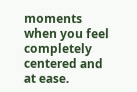moments when you feel completely centered and at ease.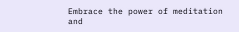Embrace the power of meditation and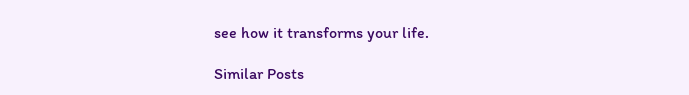see how it transforms your life.

Similar Posts